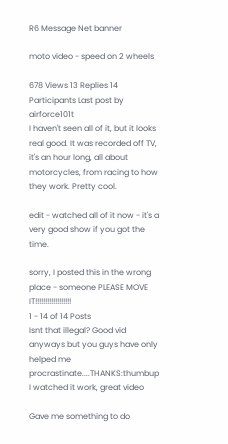R6 Message Net banner

moto video - speed on 2 wheels

678 Views 13 Replies 14 Participants Last post by  airforce101t
I haven't seen all of it, but it looks real good. It was recorded off TV, it's an hour long, all about motorcycles, from racing to how they work. Pretty cool.

edit - watched all of it now - it's a very good show if you got the time.

sorry, I posted this in the wrong place - someone PLEASE MOVE IT!!!!!!!!!!!!!!!!!!
1 - 14 of 14 Posts
Isnt that illegal? Good vid anyways but you guys have only helped me procrastinate....THANKS:thumbup
I watched it work, great video

Gave me something to do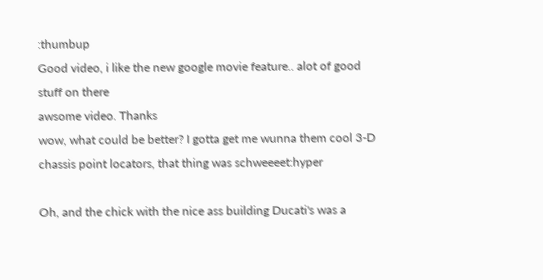:thumbup
Good video, i like the new google movie feature.. alot of good stuff on there
awsome video. Thanks
wow, what could be better? I gotta get me wunna them cool 3-D chassis point locators, that thing was schweeeet:hyper

Oh, and the chick with the nice ass building Ducati's was a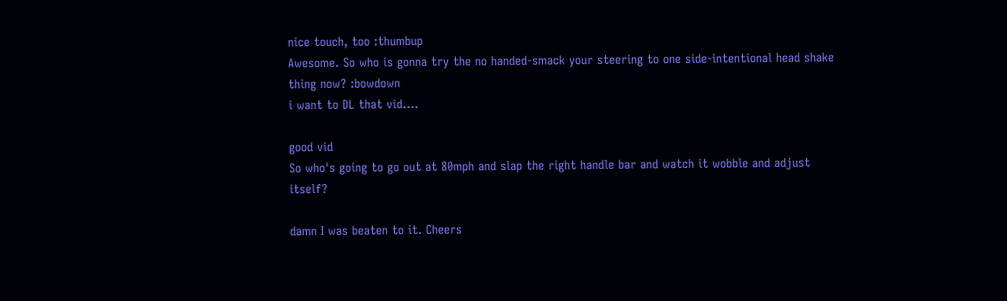nice touch, too :thumbup
Awesome. So who is gonna try the no handed-smack your steering to one side-intentional head shake thing now? :bowdown
i want to DL that vid....

good vid
So who's going to go out at 80mph and slap the right handle bar and watch it wobble and adjust itself?

damn I was beaten to it. Cheers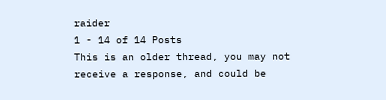raider
1 - 14 of 14 Posts
This is an older thread, you may not receive a response, and could be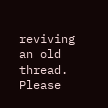reviving an old thread. Please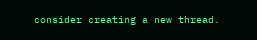consider creating a new thread.